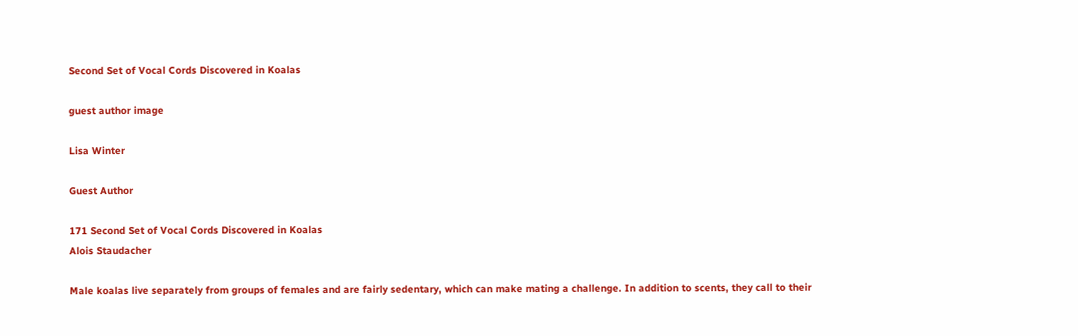Second Set of Vocal Cords Discovered in Koalas

guest author image

Lisa Winter

Guest Author

171 Second Set of Vocal Cords Discovered in Koalas
Alois Staudacher

Male koalas live separately from groups of females and are fairly sedentary, which can make mating a challenge. In addition to scents, they call to their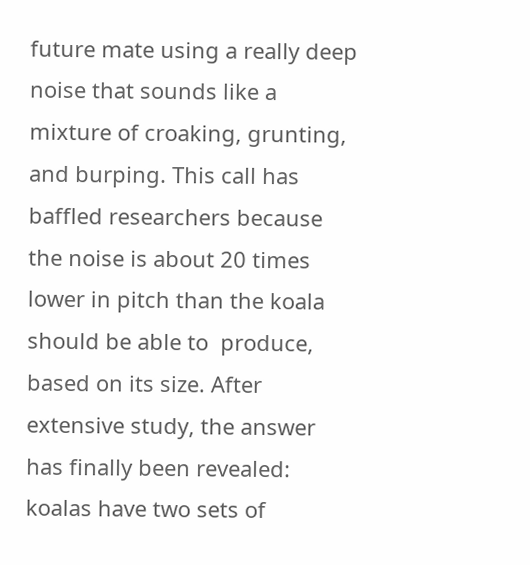future mate using a really deep noise that sounds like a mixture of croaking, grunting, and burping. This call has baffled researchers because the noise is about 20 times lower in pitch than the koala should be able to  produce, based on its size. After extensive study, the answer has finally been revealed: koalas have two sets of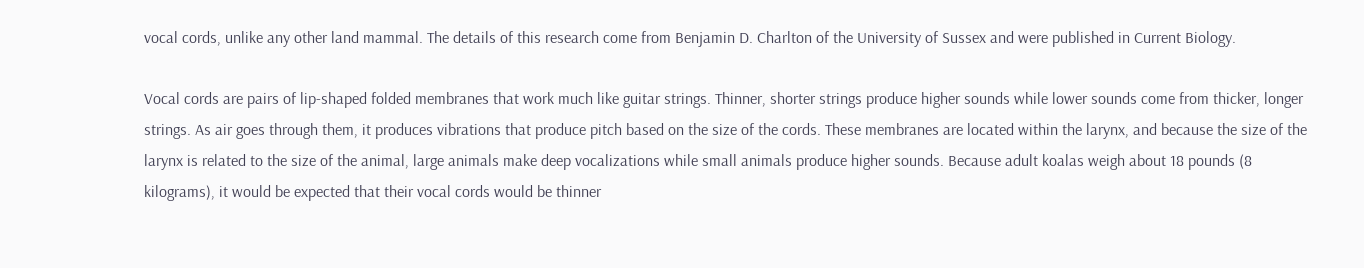vocal cords, unlike any other land mammal. The details of this research come from Benjamin D. Charlton of the University of Sussex and were published in Current Biology.

Vocal cords are pairs of lip-shaped folded membranes that work much like guitar strings. Thinner, shorter strings produce higher sounds while lower sounds come from thicker, longer strings. As air goes through them, it produces vibrations that produce pitch based on the size of the cords. These membranes are located within the larynx, and because the size of the larynx is related to the size of the animal, large animals make deep vocalizations while small animals produce higher sounds. Because adult koalas weigh about 18 pounds (8 kilograms), it would be expected that their vocal cords would be thinner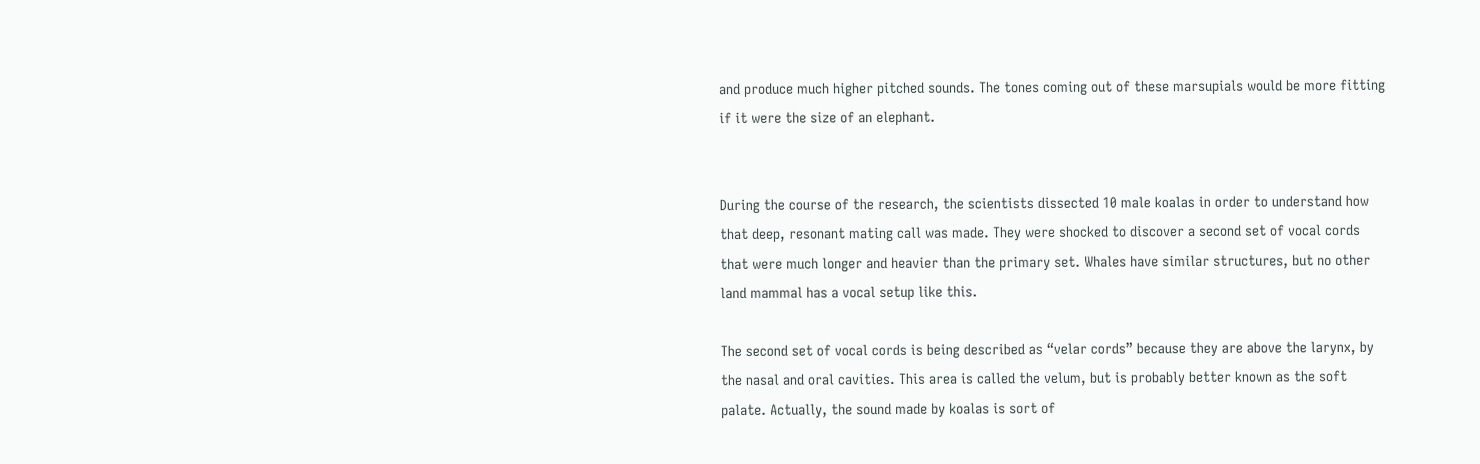and produce much higher pitched sounds. The tones coming out of these marsupials would be more fitting if it were the size of an elephant.


During the course of the research, the scientists dissected 10 male koalas in order to understand how that deep, resonant mating call was made. They were shocked to discover a second set of vocal cords that were much longer and heavier than the primary set. Whales have similar structures, but no other land mammal has a vocal setup like this.

The second set of vocal cords is being described as “velar cords” because they are above the larynx, by the nasal and oral cavities. This area is called the velum, but is probably better known as the soft palate. Actually, the sound made by koalas is sort of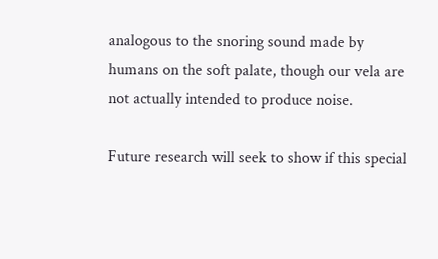analogous to the snoring sound made by humans on the soft palate, though our vela are not actually intended to produce noise.

Future research will seek to show if this special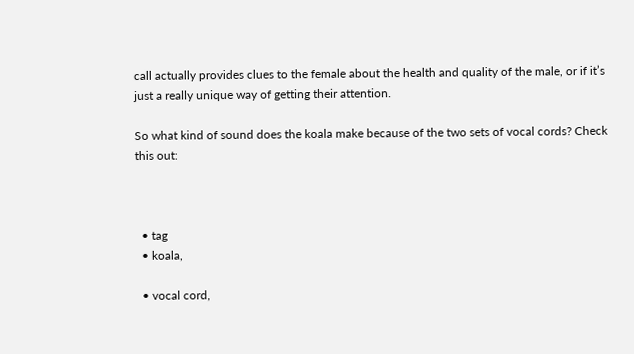call actually provides clues to the female about the health and quality of the male, or if it’s just a really unique way of getting their attention.

So what kind of sound does the koala make because of the two sets of vocal cords? Check this out:



  • tag
  • koala,

  • vocal cord,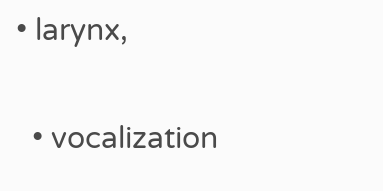• larynx,

  • vocalization